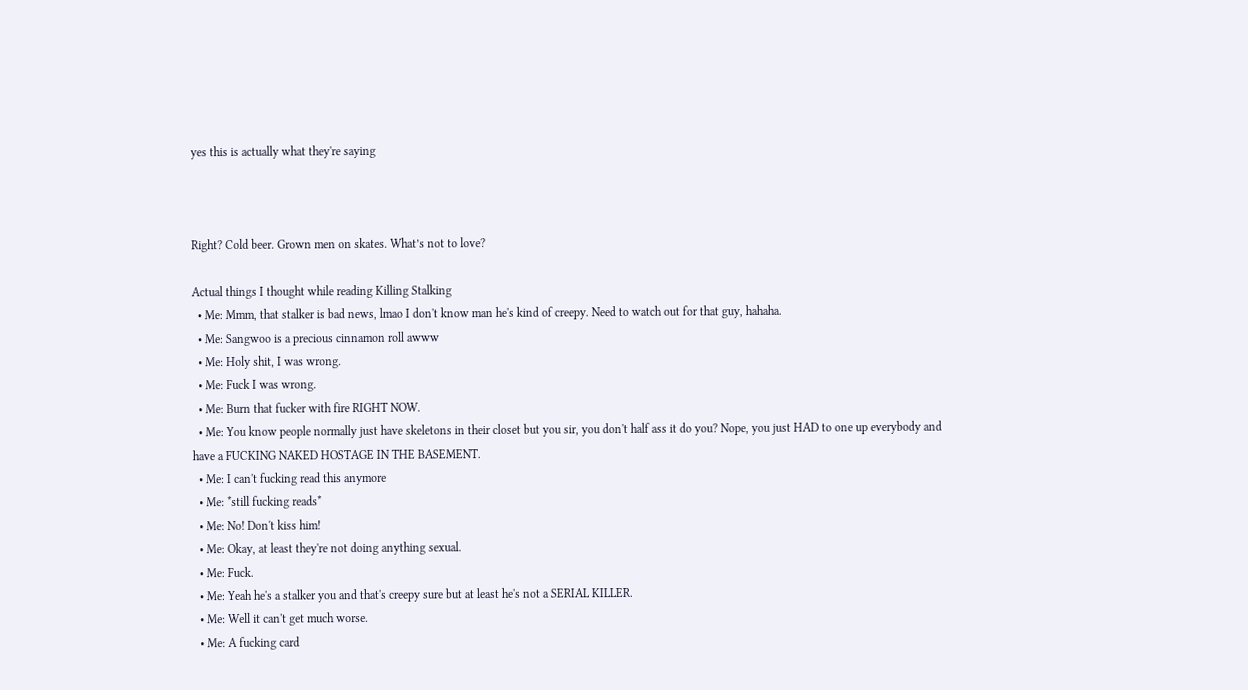yes this is actually what they're saying



Right? Cold beer. Grown men on skates. What’s not to love?

Actual things I thought while reading Killing Stalking
  • Me: Mmm, that stalker is bad news, lmao I don't know man he's kind of creepy. Need to watch out for that guy, hahaha.
  • Me: Sangwoo is a precious cinnamon roll awww
  • Me: Holy shit, I was wrong.
  • Me: Fuck I was wrong.
  • Me: Burn that fucker with fire RIGHT NOW.
  • Me: You know people normally just have skeletons in their closet but you sir, you don't half ass it do you? Nope, you just HAD to one up everybody and have a FUCKING NAKED HOSTAGE IN THE BASEMENT.
  • Me: I can't fucking read this anymore
  • Me: *still fucking reads*
  • Me: No! Don't kiss him!
  • Me: Okay, at least they're not doing anything sexual.
  • Me: Fuck.
  • Me: Yeah he's a stalker you and that's creepy sure but at least he's not a SERIAL KILLER.
  • Me: Well it can't get much worse.
  • Me: A fucking card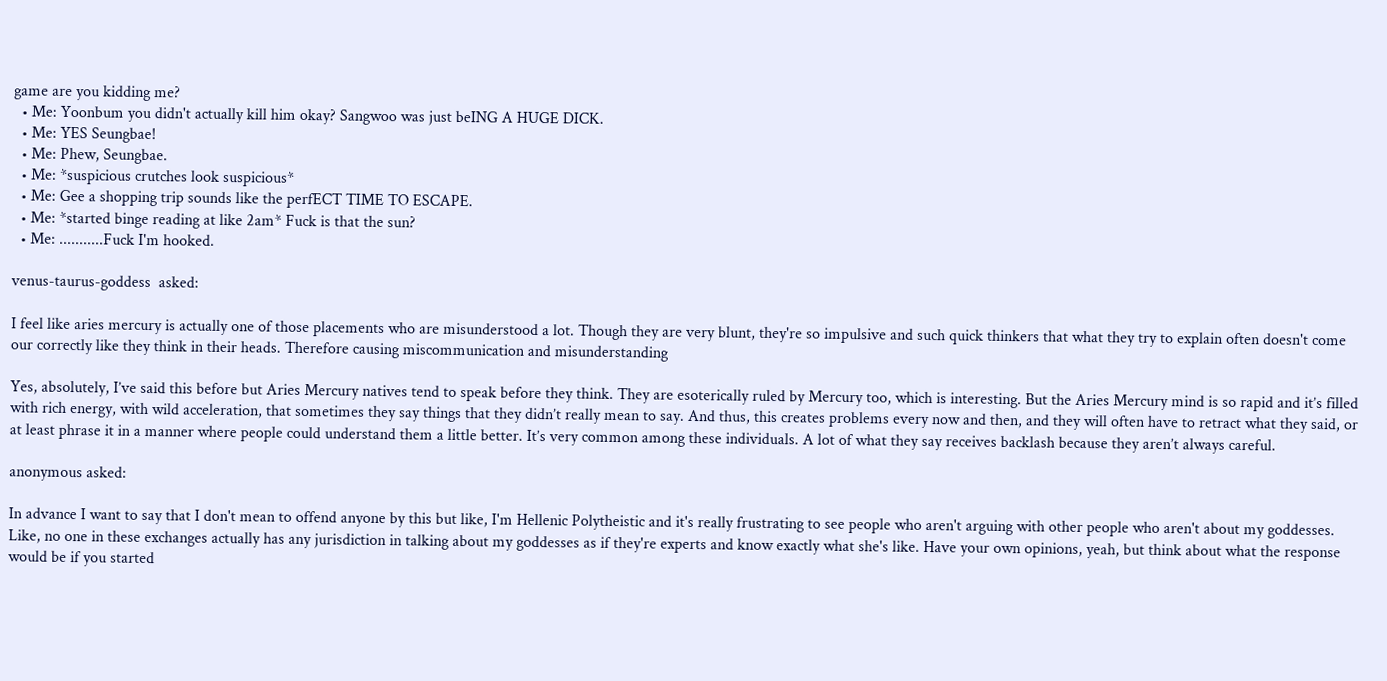game are you kidding me?
  • Me: Yoonbum you didn't actually kill him okay? Sangwoo was just beING A HUGE DICK.
  • Me: YES Seungbae!
  • Me: Phew, Seungbae.
  • Me: *suspicious crutches look suspicious*
  • Me: Gee a shopping trip sounds like the perfECT TIME TO ESCAPE.
  • Me: *started binge reading at like 2am* Fuck is that the sun?
  • Me: ...........Fuck I'm hooked.

venus-taurus-goddess  asked:

I feel like aries mercury is actually one of those placements who are misunderstood a lot. Though they are very blunt, they're so impulsive and such quick thinkers that what they try to explain often doesn't come our correctly like they think in their heads. Therefore causing miscommunication and misunderstanding

Yes, absolutely, I’ve said this before but Aries Mercury natives tend to speak before they think. They are esoterically ruled by Mercury too, which is interesting. But the Aries Mercury mind is so rapid and it’s filled with rich energy, with wild acceleration, that sometimes they say things that they didn’t really mean to say. And thus, this creates problems every now and then, and they will often have to retract what they said, or at least phrase it in a manner where people could understand them a little better. It’s very common among these individuals. A lot of what they say receives backlash because they aren’t always careful.

anonymous asked:

In advance I want to say that I don't mean to offend anyone by this but like, I'm Hellenic Polytheistic and it's really frustrating to see people who aren't arguing with other people who aren't about my goddesses. Like, no one in these exchanges actually has any jurisdiction in talking about my goddesses as if they're experts and know exactly what she's like. Have your own opinions, yeah, but think about what the response would be if you started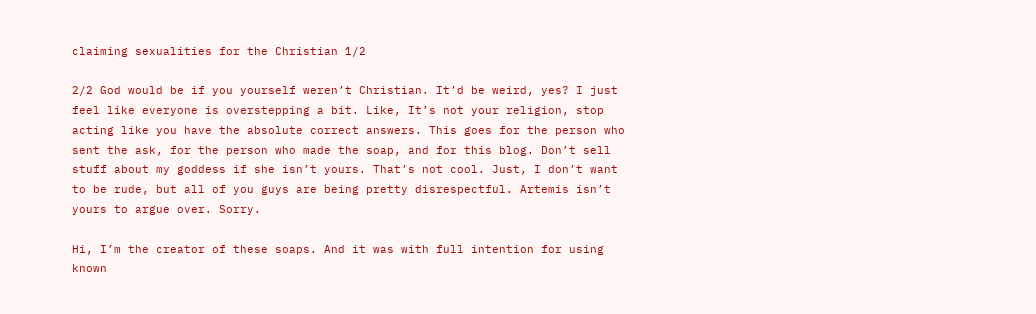claiming sexualities for the Christian 1/2

2/2 God would be if you yourself weren’t Christian. It’d be weird, yes? I just feel like everyone is overstepping a bit. Like, It’s not your religion, stop acting like you have the absolute correct answers. This goes for the person who sent the ask, for the person who made the soap, and for this blog. Don’t sell stuff about my goddess if she isn’t yours. That’s not cool. Just, I don’t want to be rude, but all of you guys are being pretty disrespectful. Artemis isn’t yours to argue over. Sorry.

Hi, I’m the creator of these soaps. And it was with full intention for using known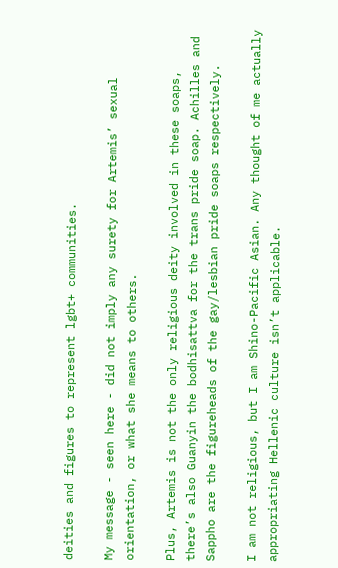deities and figures to represent lgbt+ communities.

My message - seen here - did not imply any surety for Artemis’ sexual orientation, or what she means to others.

Plus, Artemis is not the only religious deity involved in these soaps, there’s also Guanyin the bodhisattva for the trans pride soap. Achilles and Sappho are the figureheads of the gay/lesbian pride soaps respectively.

I am not religious, but I am Shino-Pacific Asian. Any thought of me actually appropriating Hellenic culture isn’t applicable.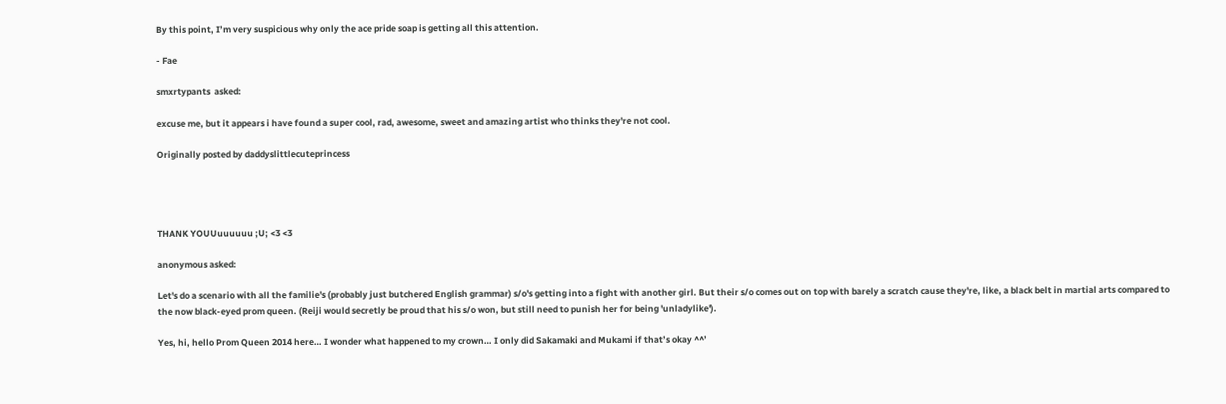By this point, I’m very suspicious why only the ace pride soap is getting all this attention.

- Fae

smxrtypants  asked:

excuse me, but it appears i have found a super cool, rad, awesome, sweet and amazing artist who thinks they're not cool.

Originally posted by daddyslittlecuteprincess




THANK YOUUuuuuuu ;U; <3 <3

anonymous asked:

Let's do a scenario with all the familie's (probably just butchered English grammar) s/o's getting into a fight with another girl. But their s/o comes out on top with barely a scratch cause they're, like, a black belt in martial arts compared to the now black-eyed prom queen. (Reiji would secretly be proud that his s/o won, but still need to punish her for being 'unladylike').

Yes, hi, hello Prom Queen 2014 here… I wonder what happened to my crown… I only did Sakamaki and Mukami if that’s okay ^^’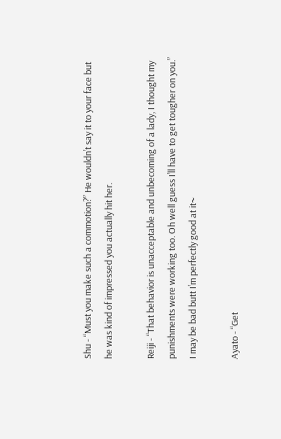Shu - “Must you make such a commotion?” He wouldn’t say it to your face but he was kind of impressed you actually hit her.

Reiji - “That behavior is unacceptable and unbecoming of a lady, I thought my punishments were working too. Oh well guess I’ll have to get tougher on you.” I may be bad butt I’m perfectly good at it~

Ayato - “Get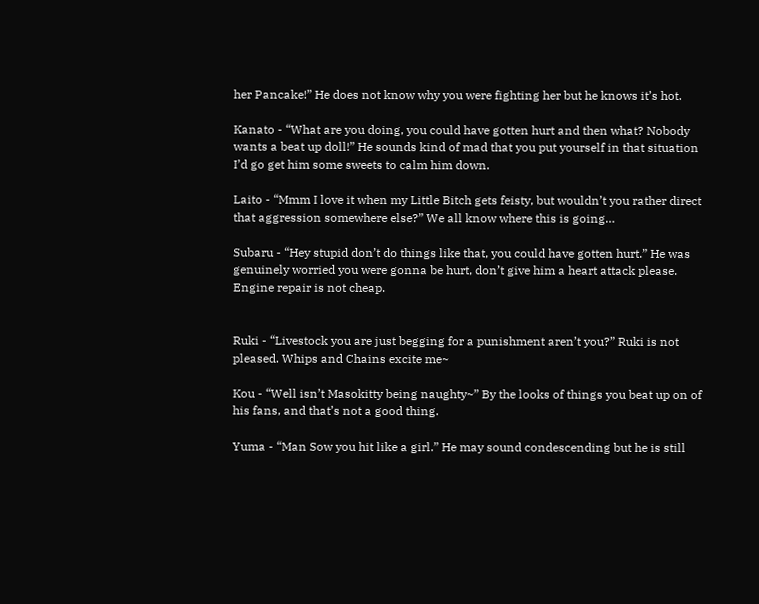her Pancake!” He does not know why you were fighting her but he knows it’s hot.

Kanato - “What are you doing, you could have gotten hurt and then what? Nobody wants a beat up doll!” He sounds kind of mad that you put yourself in that situation I’d go get him some sweets to calm him down.

Laito - “Mmm I love it when my Little Bitch gets feisty, but wouldn’t you rather direct that aggression somewhere else?” We all know where this is going…

Subaru - “Hey stupid don’t do things like that, you could have gotten hurt.” He was genuinely worried you were gonna be hurt, don’t give him a heart attack please. Engine repair is not cheap.


Ruki - “Livestock you are just begging for a punishment aren’t you?” Ruki is not pleased. Whips and Chains excite me~

Kou - “Well isn’t Masokitty being naughty~” By the looks of things you beat up on of his fans, and that’s not a good thing.

Yuma - “Man Sow you hit like a girl.” He may sound condescending but he is still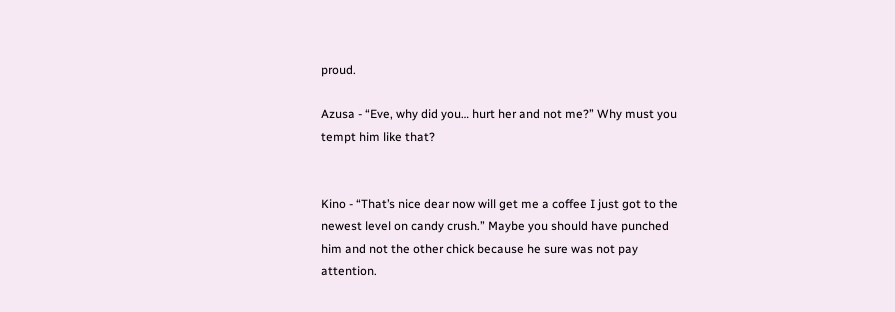proud.

Azusa - “Eve, why did you… hurt her and not me?” Why must you tempt him like that?


Kino - “That’s nice dear now will get me a coffee I just got to the newest level on candy crush.” Maybe you should have punched him and not the other chick because he sure was not pay attention.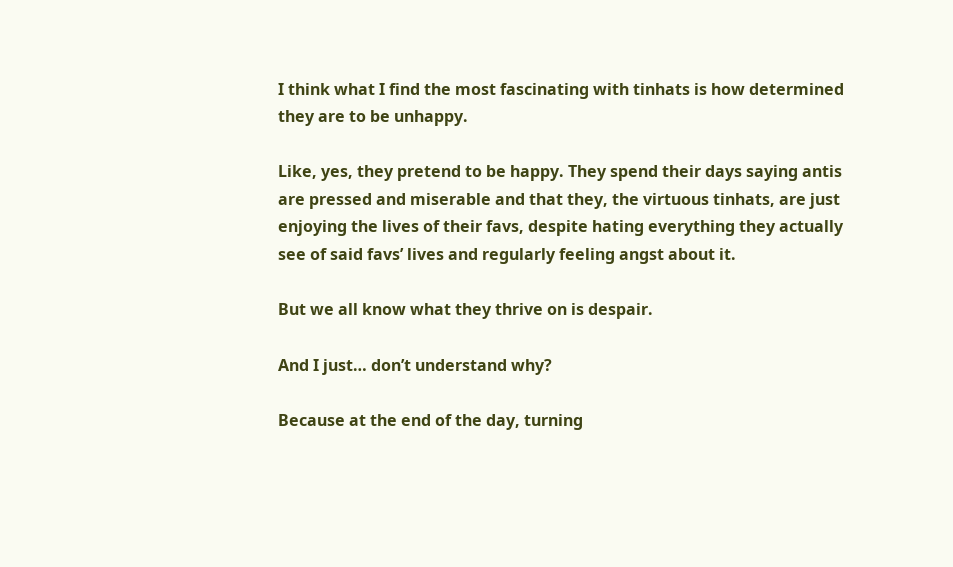I think what I find the most fascinating with tinhats is how determined they are to be unhappy.

Like, yes, they pretend to be happy. They spend their days saying antis are pressed and miserable and that they, the virtuous tinhats, are just enjoying the lives of their favs, despite hating everything they actually see of said favs’ lives and regularly feeling angst about it.

But we all know what they thrive on is despair.

And I just… don’t understand why?

Because at the end of the day, turning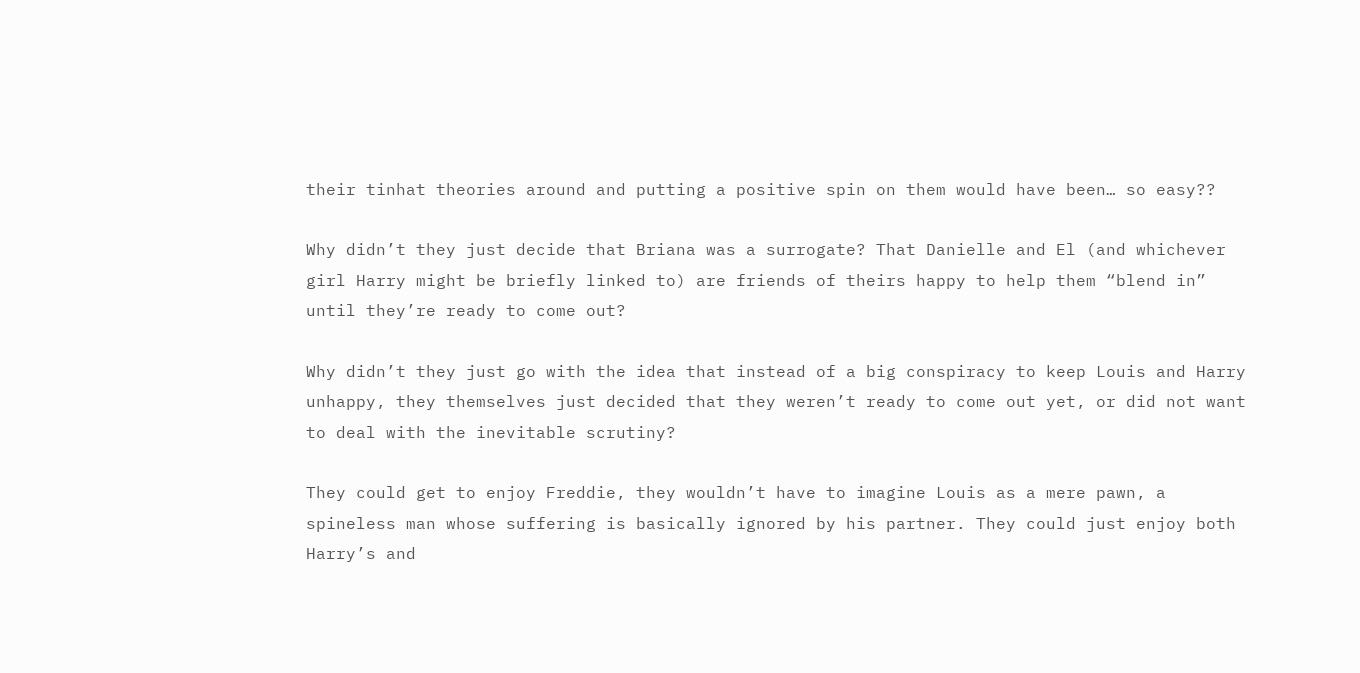their tinhat theories around and putting a positive spin on them would have been… so easy??

Why didn’t they just decide that Briana was a surrogate? That Danielle and El (and whichever girl Harry might be briefly linked to) are friends of theirs happy to help them “blend in” until they’re ready to come out?

Why didn’t they just go with the idea that instead of a big conspiracy to keep Louis and Harry unhappy, they themselves just decided that they weren’t ready to come out yet, or did not want to deal with the inevitable scrutiny?

They could get to enjoy Freddie, they wouldn’t have to imagine Louis as a mere pawn, a spineless man whose suffering is basically ignored by his partner. They could just enjoy both Harry’s and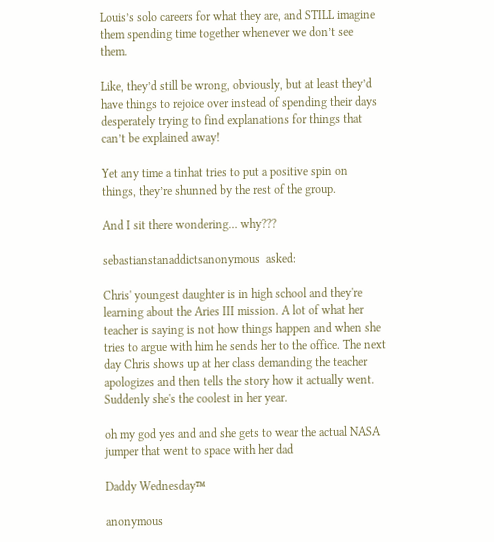Louis’s solo careers for what they are, and STILL imagine them spending time together whenever we don’t see them.

Like, they’d still be wrong, obviously, but at least they’d have things to rejoice over instead of spending their days desperately trying to find explanations for things that can’t be explained away!

Yet any time a tinhat tries to put a positive spin on things, they’re shunned by the rest of the group.

And I sit there wondering… why???

sebastianstanaddictsanonymous  asked:

Chris' youngest daughter is in high school and they're learning about the Aries III mission. A lot of what her teacher is saying is not how things happen and when she tries to argue with him he sends her to the office. The next day Chris shows up at her class demanding the teacher apologizes and then tells the story how it actually went. Suddenly she's the coolest in her year.

oh my god yes and and she gets to wear the actual NASA jumper that went to space with her dad

Daddy Wednesday™

anonymous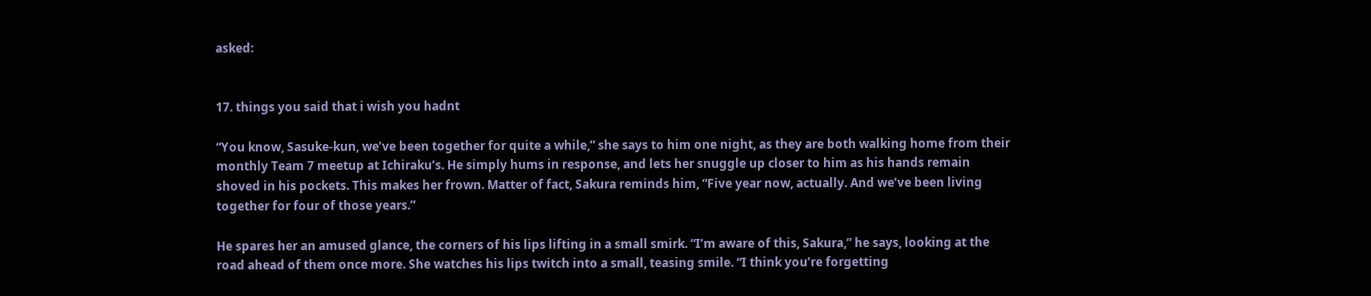asked:


17. things you said that i wish you hadnt

“You know, Sasuke-kun, we’ve been together for quite a while,” she says to him one night, as they are both walking home from their monthly Team 7 meetup at Ichiraku’s. He simply hums in response, and lets her snuggle up closer to him as his hands remain shoved in his pockets. This makes her frown. Matter of fact, Sakura reminds him, “Five year now, actually. And we’ve been living together for four of those years.”

He spares her an amused glance, the corners of his lips lifting in a small smirk. “I’m aware of this, Sakura,” he says, looking at the road ahead of them once more. She watches his lips twitch into a small, teasing smile. “I think you’re forgetting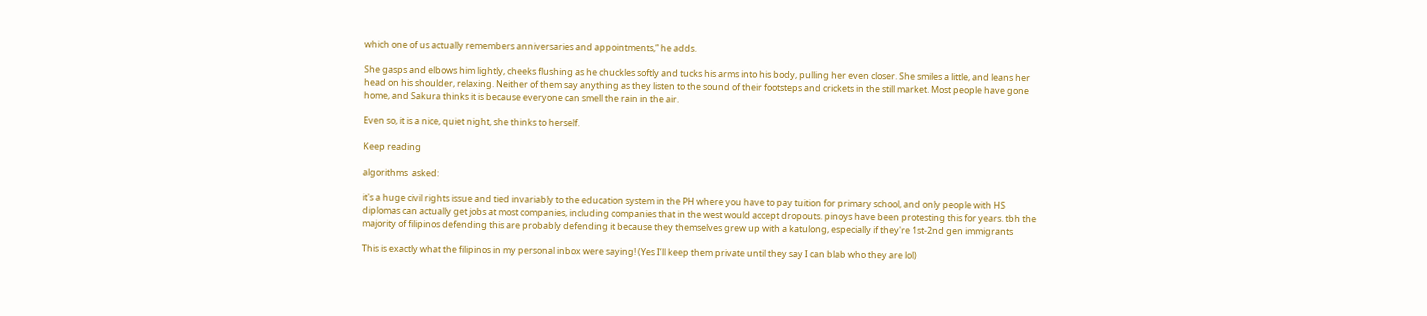which one of us actually remembers anniversaries and appointments,” he adds.

She gasps and elbows him lightly, cheeks flushing as he chuckles softly and tucks his arms into his body, pulling her even closer. She smiles a little, and leans her head on his shoulder, relaxing. Neither of them say anything as they listen to the sound of their footsteps and crickets in the still market. Most people have gone home, and Sakura thinks it is because everyone can smell the rain in the air.

Even so, it is a nice, quiet night, she thinks to herself.

Keep reading

algorithms  asked:

it's a huge civil rights issue and tied invariably to the education system in the PH where you have to pay tuition for primary school, and only people with HS diplomas can actually get jobs at most companies, including companies that in the west would accept dropouts. pinoys have been protesting this for years. tbh the majority of filipinos defending this are probably defending it because they themselves grew up with a katulong, especially if they're 1st-2nd gen immigrants

This is exactly what the filipinos in my personal inbox were saying! (Yes I’ll keep them private until they say I can blab who they are lol)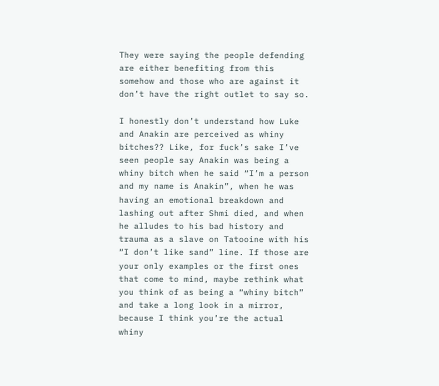They were saying the people defending are either benefiting from this somehow and those who are against it don’t have the right outlet to say so.

I honestly don’t understand how Luke and Anakin are perceived as whiny bitches?? Like, for fuck’s sake I’ve seen people say Anakin was being a whiny bitch when he said “I’m a person and my name is Anakin”, when he was having an emotional breakdown and lashing out after Shmi died, and when he alludes to his bad history and trauma as a slave on Tatooine with his “I don’t like sand” line. If those are your only examples or the first ones that come to mind, maybe rethink what you think of as being a “whiny bitch” and take a long look in a mirror, because I think you’re the actual whiny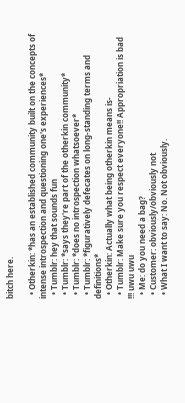bitch here.

  • Otherkin: *has an established community built on the concepts of intense introspection and questioning one's experiences*
  • Tumblr: hey that sounds fun
  • Tumblr: *says they're part of the otherkin community*
  • Tumblr: *does no introspection whatsoever*
  • Tumblr: *figuratively defecates on long-standing terms and definitions*
  • Otherkin: Actually what being otherkin means is-
  • Tumblr: Make sure you respect everyone!! Appropriation is bad !!! uwu uwu
  • Me: do you need a bag?
  • Customer: obviously/obviously not
  • What I want to say: No. Not obviously.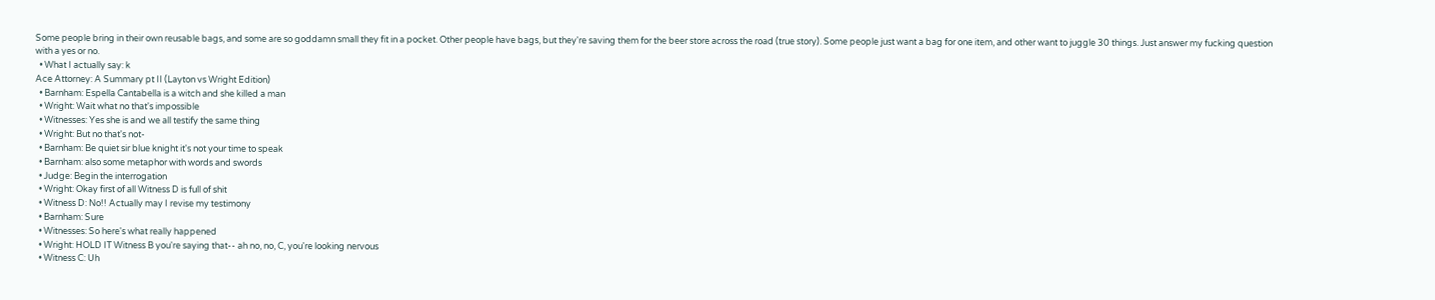Some people bring in their own reusable bags, and some are so goddamn small they fit in a pocket. Other people have bags, but they're saving them for the beer store across the road (true story). Some people just want a bag for one item, and other want to juggle 30 things. Just answer my fucking question with a yes or no.
  • What I actually say: k
Ace Attorney: A Summary pt II (Layton vs Wright Edition)
  • Barnham: Espella Cantabella is a witch and she killed a man
  • Wright: Wait what no that's impossible
  • Witnesses: Yes she is and we all testify the same thing
  • Wright: But no that's not-
  • Barnham: Be quiet sir blue knight it's not your time to speak
  • Barnham: also some metaphor with words and swords
  • Judge: Begin the interrogation
  • Wright: Okay first of all Witness D is full of shit
  • Witness D: No!! Actually may I revise my testimony
  • Barnham: Sure
  • Witnesses: So here's what really happened
  • Wright: HOLD IT Witness B you're saying that-- ah no, no, C, you're looking nervous
  • Witness C: Uh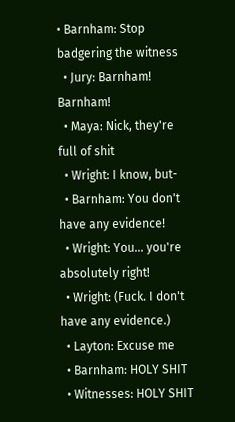• Barnham: Stop badgering the witness
  • Jury: Barnham! Barnham!
  • Maya: Nick, they're full of shit
  • Wright: I know, but-
  • Barnham: You don't have any evidence!
  • Wright: You... you're absolutely right!
  • Wright: (Fuck. I don't have any evidence.)
  • Layton: Excuse me
  • Barnham: HOLY SHIT
  • Witnesses: HOLY SHIT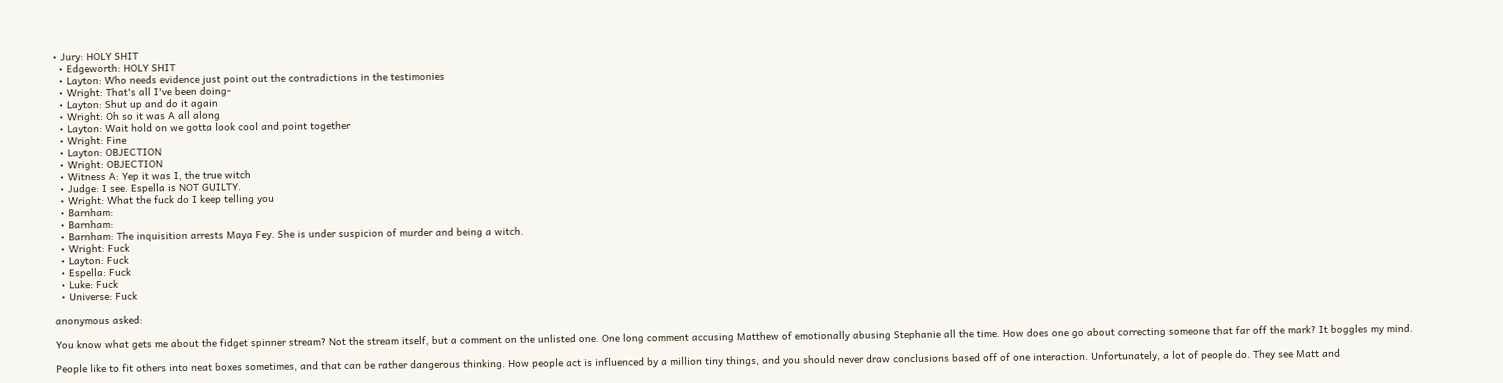• Jury: HOLY SHIT
  • Edgeworth: HOLY SHIT
  • Layton: Who needs evidence just point out the contradictions in the testimonies
  • Wright: That's all I've been doing-
  • Layton: Shut up and do it again
  • Wright: Oh so it was A all along
  • Layton: Wait hold on we gotta look cool and point together
  • Wright: Fine
  • Layton: OBJECTION
  • Wright: OBJECTION
  • Witness A: Yep it was I, the true witch
  • Judge: I see. Espella is NOT GUILTY.
  • Wright: What the fuck do I keep telling you
  • Barnham:
  • Barnham:
  • Barnham: The inquisition arrests Maya Fey. She is under suspicion of murder and being a witch.
  • Wright: Fuck
  • Layton: Fuck
  • Espella: Fuck
  • Luke: Fuck
  • Universe: Fuck

anonymous asked:

You know what gets me about the fidget spinner stream? Not the stream itself, but a comment on the unlisted one. One long comment accusing Matthew of emotionally abusing Stephanie all the time. How does one go about correcting someone that far off the mark? It boggles my mind.

People like to fit others into neat boxes sometimes, and that can be rather dangerous thinking. How people act is influenced by a million tiny things, and you should never draw conclusions based off of one interaction. Unfortunately, a lot of people do. They see Matt and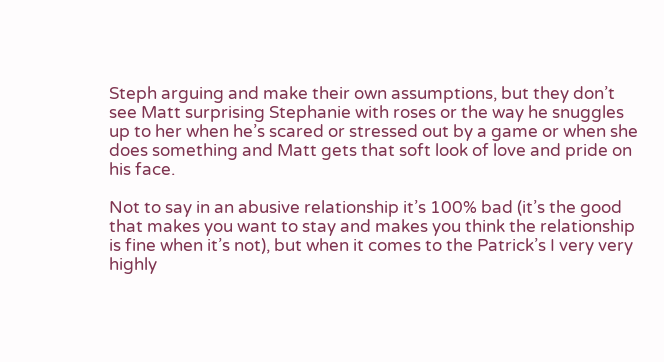Steph arguing and make their own assumptions, but they don’t see Matt surprising Stephanie with roses or the way he snuggles up to her when he’s scared or stressed out by a game or when she does something and Matt gets that soft look of love and pride on his face.

Not to say in an abusive relationship it’s 100% bad (it’s the good that makes you want to stay and makes you think the relationship is fine when it’s not), but when it comes to the Patrick’s I very very highly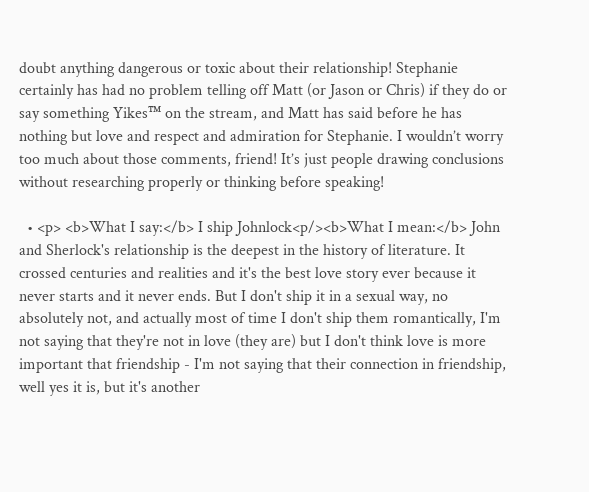doubt anything dangerous or toxic about their relationship! Stephanie certainly has had no problem telling off Matt (or Jason or Chris) if they do or say something Yikes™ on the stream, and Matt has said before he has nothing but love and respect and admiration for Stephanie. I wouldn’t worry too much about those comments, friend! It’s just people drawing conclusions without researching properly or thinking before speaking!

  • <p> <b>What I say:</b> I ship Johnlock<p/><b>What I mean:</b> John and Sherlock's relationship is the deepest in the history of literature. It crossed centuries and realities and it's the best love story ever because it never starts and it never ends. But I don't ship it in a sexual way, no absolutely not, and actually most of time I don't ship them romantically, I'm not saying that they're not in love (they are) but I don't think love is more important that friendship - I'm not saying that their connection in friendship, well yes it is, but it's another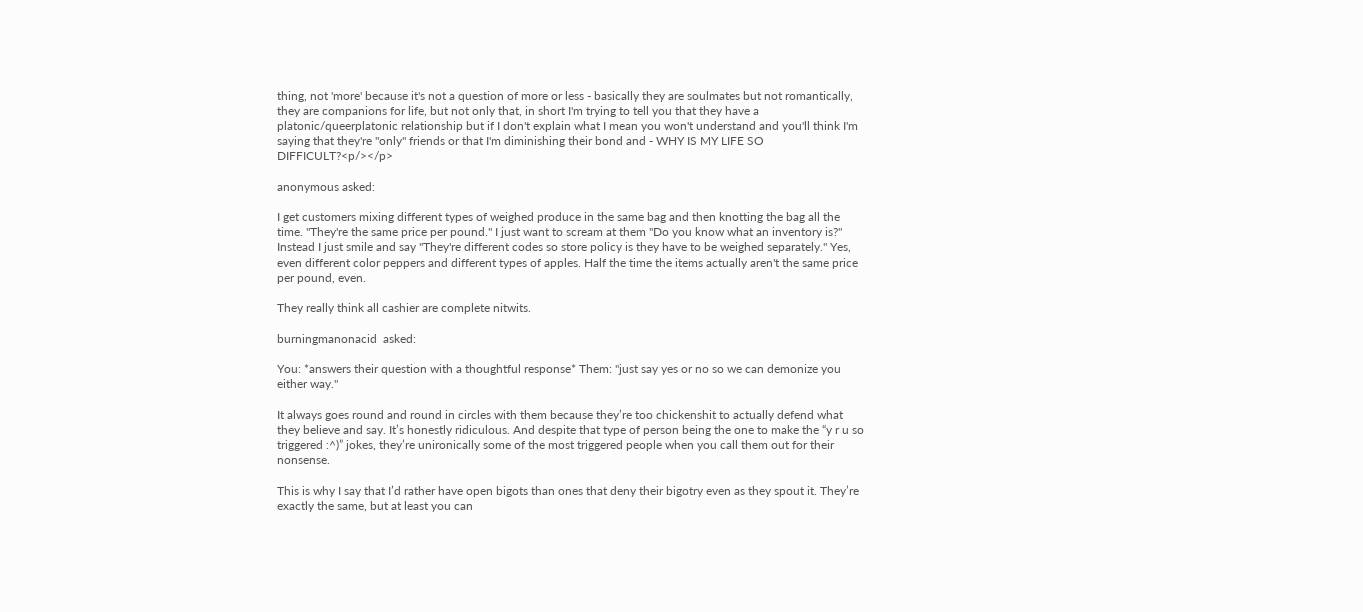thing, not 'more' because it's not a question of more or less - basically they are soulmates but not romantically, they are companions for life, but not only that, in short I'm trying to tell you that they have a platonic/queerplatonic relationship but if I don't explain what I mean you won't understand and you'll think I'm saying that they're "only" friends or that I'm diminishing their bond and - WHY IS MY LIFE SO DIFFICULT?<p/></p>

anonymous asked:

I get customers mixing different types of weighed produce in the same bag and then knotting the bag all the time. "They're the same price per pound." I just want to scream at them "Do you know what an inventory is?" Instead I just smile and say "They're different codes so store policy is they have to be weighed separately." Yes, even different color peppers and different types of apples. Half the time the items actually aren't the same price per pound, even.

They really think all cashier are complete nitwits.

burningmanonacid  asked:

You: *answers their question with a thoughtful response* Them: "just say yes or no so we can demonize you either way."

It always goes round and round in circles with them because they’re too chickenshit to actually defend what they believe and say. It’s honestly ridiculous. And despite that type of person being the one to make the “y r u so triggered :^)” jokes, they’re unironically some of the most triggered people when you call them out for their nonsense.

This is why I say that I’d rather have open bigots than ones that deny their bigotry even as they spout it. They’re exactly the same, but at least you can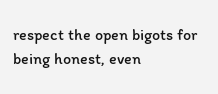respect the open bigots for being honest, even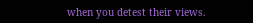when you detest their views.